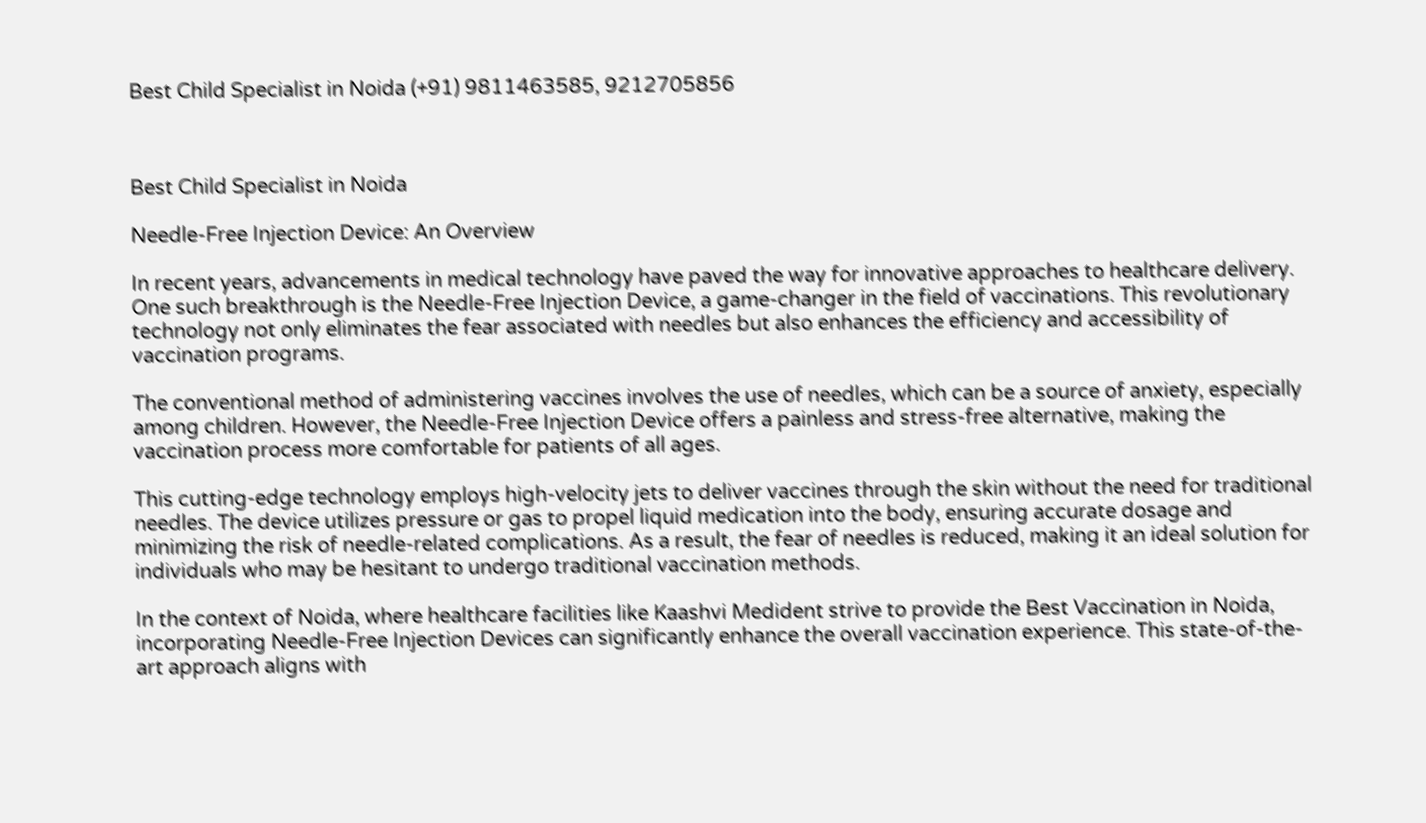Best Child Specialist in Noida (+91) 9811463585, 9212705856



Best Child Specialist in Noida

Needle-Free Injection Device: An Overview

In recent years, advancements in medical technology have paved the way for innovative approaches to healthcare delivery. One such breakthrough is the Needle-Free Injection Device, a game-changer in the field of vaccinations. This revolutionary technology not only eliminates the fear associated with needles but also enhances the efficiency and accessibility of vaccination programs.

The conventional method of administering vaccines involves the use of needles, which can be a source of anxiety, especially among children. However, the Needle-Free Injection Device offers a painless and stress-free alternative, making the vaccination process more comfortable for patients of all ages.

This cutting-edge technology employs high-velocity jets to deliver vaccines through the skin without the need for traditional needles. The device utilizes pressure or gas to propel liquid medication into the body, ensuring accurate dosage and minimizing the risk of needle-related complications. As a result, the fear of needles is reduced, making it an ideal solution for individuals who may be hesitant to undergo traditional vaccination methods.

In the context of Noida, where healthcare facilities like Kaashvi Medident strive to provide the Best Vaccination in Noida, incorporating Needle-Free Injection Devices can significantly enhance the overall vaccination experience. This state-of-the-art approach aligns with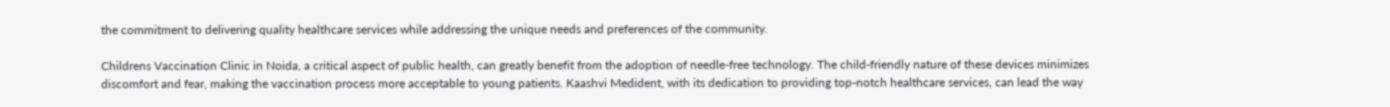the commitment to delivering quality healthcare services while addressing the unique needs and preferences of the community.

Childrens Vaccination Clinic in Noida, a critical aspect of public health, can greatly benefit from the adoption of needle-free technology. The child-friendly nature of these devices minimizes discomfort and fear, making the vaccination process more acceptable to young patients. Kaashvi Medident, with its dedication to providing top-notch healthcare services, can lead the way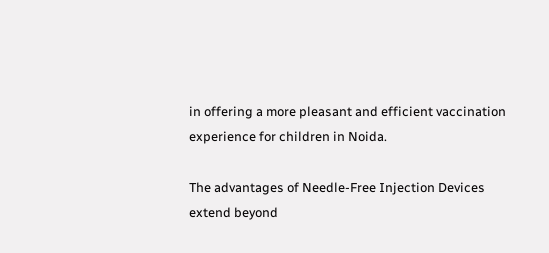in offering a more pleasant and efficient vaccination experience for children in Noida.

The advantages of Needle-Free Injection Devices extend beyond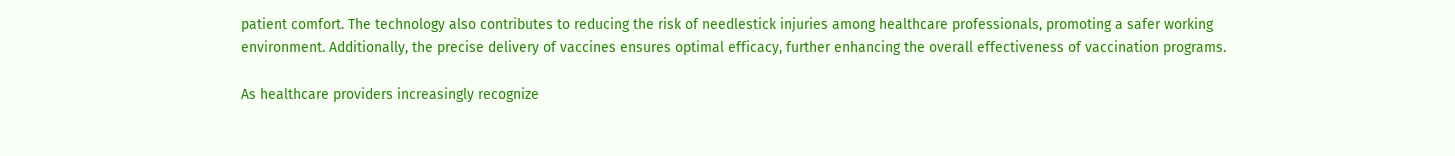patient comfort. The technology also contributes to reducing the risk of needlestick injuries among healthcare professionals, promoting a safer working environment. Additionally, the precise delivery of vaccines ensures optimal efficacy, further enhancing the overall effectiveness of vaccination programs.

As healthcare providers increasingly recognize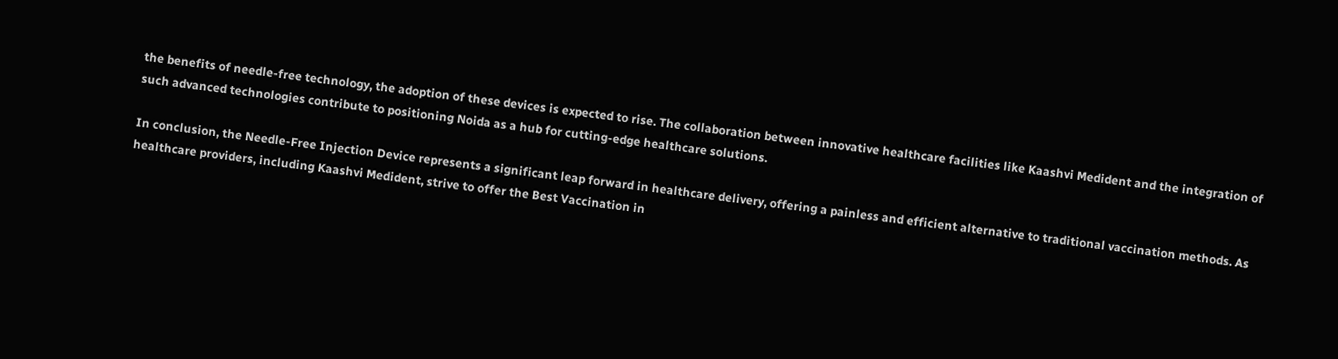the benefits of needle-free technology, the adoption of these devices is expected to rise. The collaboration between innovative healthcare facilities like Kaashvi Medident and the integration of such advanced technologies contribute to positioning Noida as a hub for cutting-edge healthcare solutions.

In conclusion, the Needle-Free Injection Device represents a significant leap forward in healthcare delivery, offering a painless and efficient alternative to traditional vaccination methods. As healthcare providers, including Kaashvi Medident, strive to offer the Best Vaccination in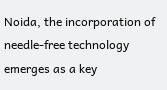Noida, the incorporation of needle-free technology emerges as a key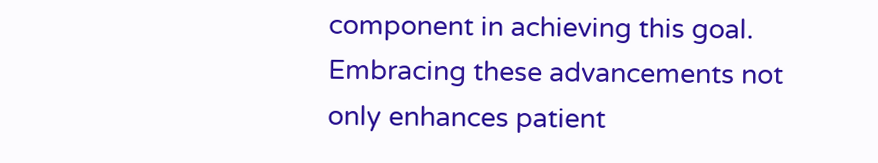component in achieving this goal. Embracing these advancements not only enhances patient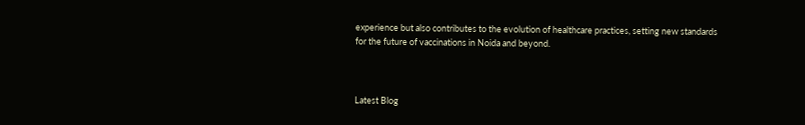experience but also contributes to the evolution of healthcare practices, setting new standards for the future of vaccinations in Noida and beyond.



Latest Blog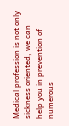Medical profession is not only sickness oriented, we can help you in prevention of numerous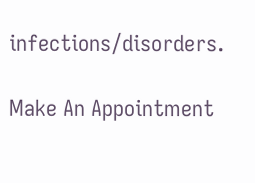infections/disorders.

Make An Appointment